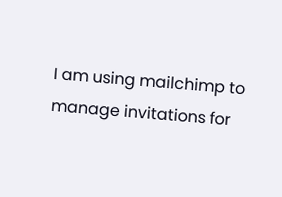I am using mailchimp to manage invitations for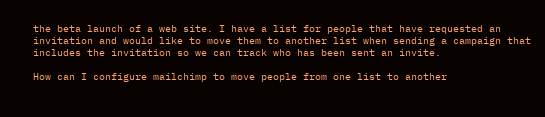the beta launch of a web site. I have a list for people that have requested an invitation and would like to move them to another list when sending a campaign that includes the invitation so we can track who has been sent an invite.

How can I configure mailchimp to move people from one list to another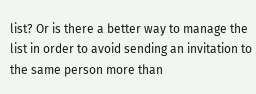list? Or is there a better way to manage the list in order to avoid sending an invitation to the same person more than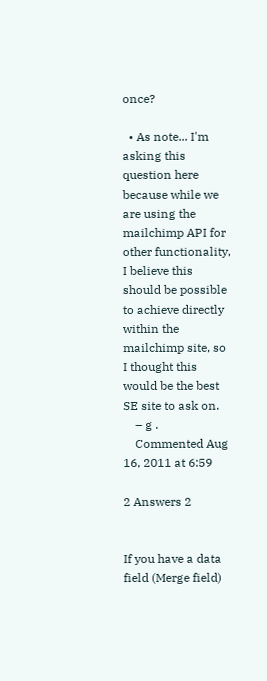once?

  • As note... I'm asking this question here because while we are using the mailchimp API for other functionality, I believe this should be possible to achieve directly within the mailchimp site, so I thought this would be the best SE site to ask on.
    – g .
    Commented Aug 16, 2011 at 6:59

2 Answers 2


If you have a data field (Merge field)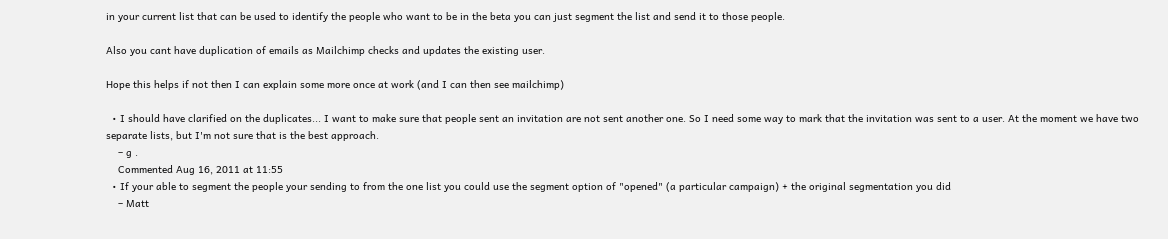in your current list that can be used to identify the people who want to be in the beta you can just segment the list and send it to those people.

Also you cant have duplication of emails as Mailchimp checks and updates the existing user.

Hope this helps if not then I can explain some more once at work (and I can then see mailchimp)

  • I should have clarified on the duplicates... I want to make sure that people sent an invitation are not sent another one. So I need some way to mark that the invitation was sent to a user. At the moment we have two separate lists, but I'm not sure that is the best approach.
    – g .
    Commented Aug 16, 2011 at 11:55
  • If your able to segment the people your sending to from the one list you could use the segment option of "opened" (a particular campaign) + the original segmentation you did
    – Matt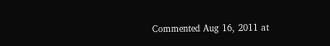Commented Aug 16, 2011 at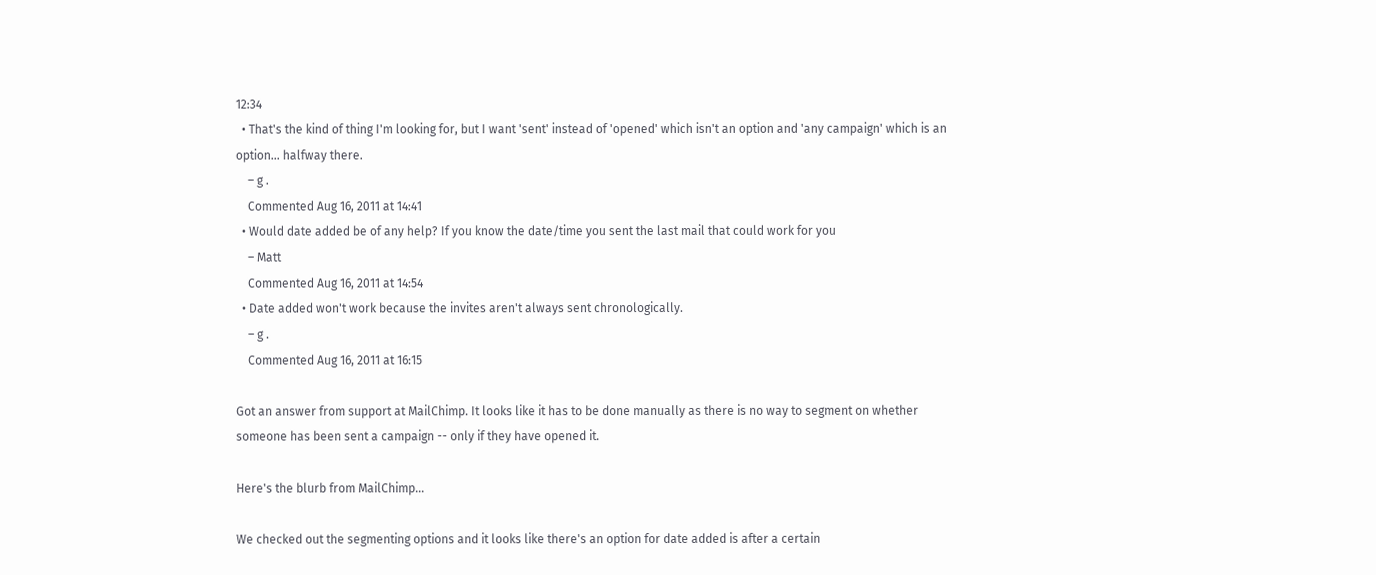12:34
  • That's the kind of thing I'm looking for, but I want 'sent' instead of 'opened' which isn't an option and 'any campaign' which is an option... halfway there.
    – g .
    Commented Aug 16, 2011 at 14:41
  • Would date added be of any help? If you know the date/time you sent the last mail that could work for you
    – Matt
    Commented Aug 16, 2011 at 14:54
  • Date added won't work because the invites aren't always sent chronologically.
    – g .
    Commented Aug 16, 2011 at 16:15

Got an answer from support at MailChimp. It looks like it has to be done manually as there is no way to segment on whether someone has been sent a campaign -- only if they have opened it.

Here's the blurb from MailChimp...

We checked out the segmenting options and it looks like there's an option for date added is after a certain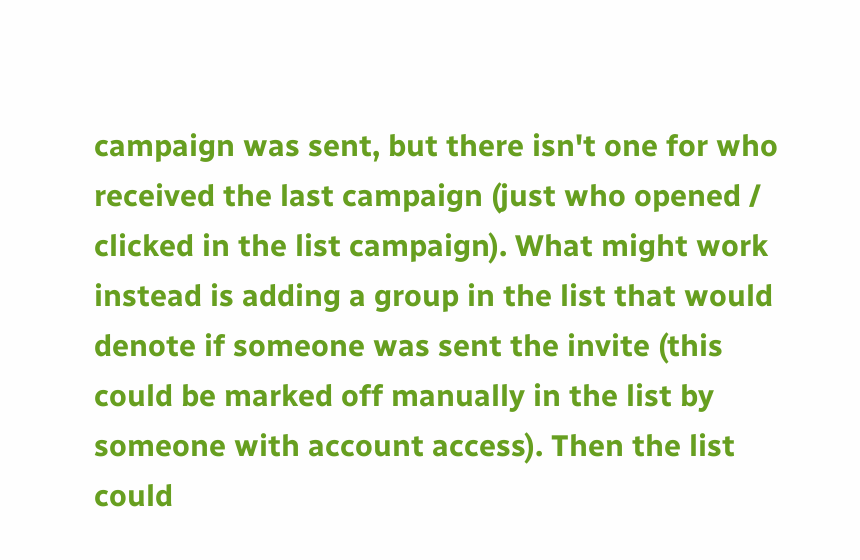campaign was sent, but there isn't one for who received the last campaign (just who opened / clicked in the list campaign). What might work instead is adding a group in the list that would denote if someone was sent the invite (this could be marked off manually in the list by someone with account access). Then the list could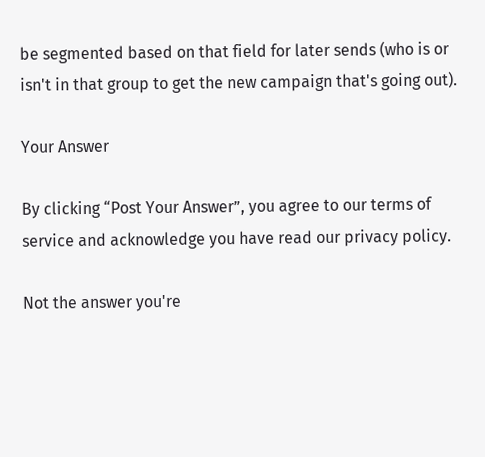be segmented based on that field for later sends (who is or isn't in that group to get the new campaign that's going out).

Your Answer

By clicking “Post Your Answer”, you agree to our terms of service and acknowledge you have read our privacy policy.

Not the answer you're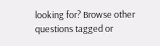looking for? Browse other questions tagged or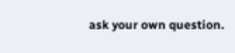ask your own question.